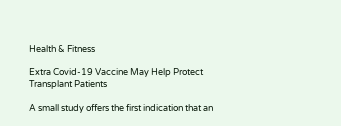Health & Fitness

Extra Covid-19 Vaccine May Help Protect Transplant Patients

A small study offers the first indication that an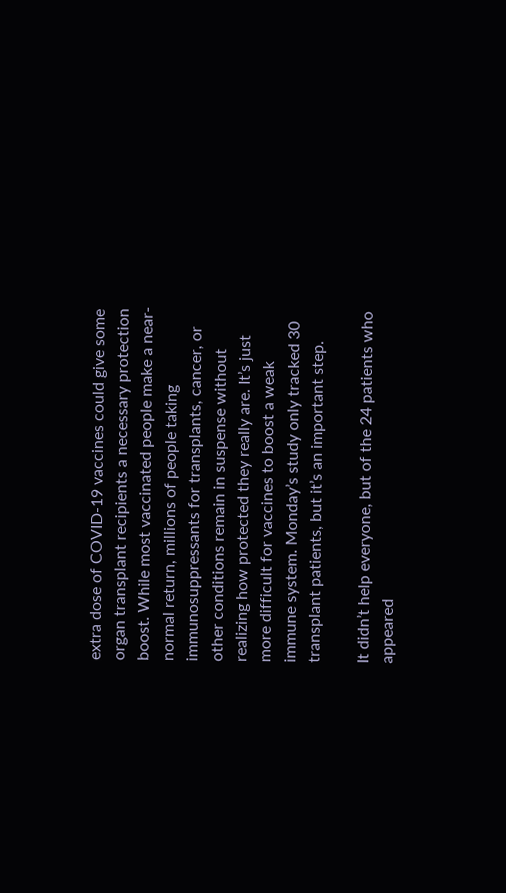extra dose of COVID-19 vaccines could give some organ transplant recipients a necessary protection boost. While most vaccinated people make a near-normal return, millions of people taking immunosuppressants for transplants, cancer, or other conditions remain in suspense without realizing how protected they really are. It’s just more difficult for vaccines to boost a weak immune system. Monday’s study only tracked 30 transplant patients, but it’s an important step.

It didn’t help everyone, but of the 24 patients who appeared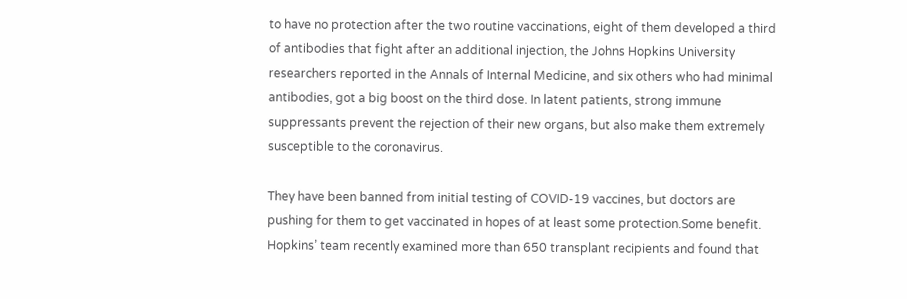to have no protection after the two routine vaccinations, eight of them developed a third of antibodies that fight after an additional injection, the Johns Hopkins University researchers reported in the Annals of Internal Medicine, and six others who had minimal antibodies, got a big boost on the third dose. In latent patients, strong immune suppressants prevent the rejection of their new organs, but also make them extremely susceptible to the coronavirus.

They have been banned from initial testing of COVID-19 vaccines, but doctors are pushing for them to get vaccinated in hopes of at least some protection.Some benefit. Hopkins’ team recently examined more than 650 transplant recipients and found that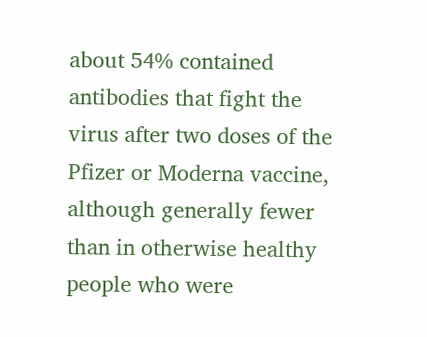about 54% contained antibodies that fight the virus after two doses of the Pfizer or Moderna vaccine, although generally fewer than in otherwise healthy people who were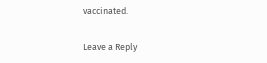vaccinated.

Leave a Reply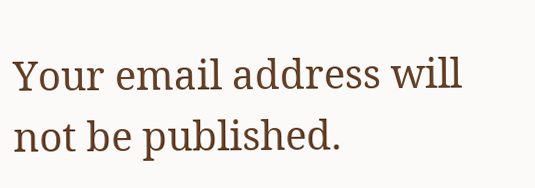Your email address will not be published.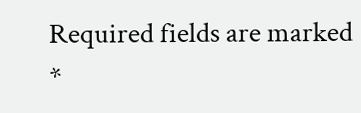Required fields are marked *